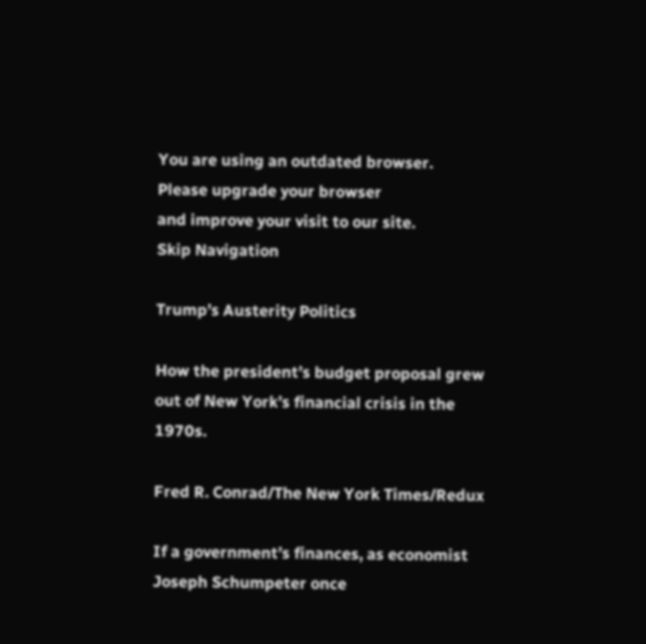You are using an outdated browser.
Please upgrade your browser
and improve your visit to our site.
Skip Navigation

Trump’s Austerity Politics

How the president’s budget proposal grew out of New York’s financial crisis in the 1970s.

Fred R. Conrad/The New York Times/Redux

If a government’s finances, as economist Joseph Schumpeter once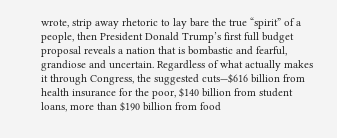wrote, strip away rhetoric to lay bare the true “spirit” of a people, then President Donald Trump’s first full budget proposal reveals a nation that is bombastic and fearful, grandiose and uncertain. Regardless of what actually makes it through Congress, the suggested cuts—$616 billion from health insurance for the poor, $140 billion from student loans, more than $190 billion from food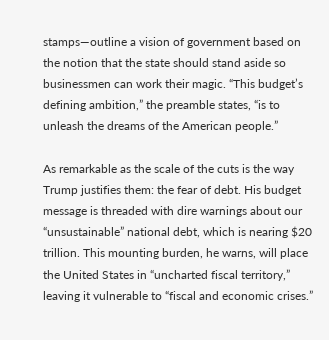stamps—outline a vision of government based on the notion that the state should stand aside so businessmen can work their magic. “This budget’s defining ambition,” the preamble states, “is to unleash the dreams of the American people.”

As remarkable as the scale of the cuts is the way Trump justifies them: the fear of debt. His budget message is threaded with dire warnings about our “unsustainable” national debt, which is nearing $20 trillion. This mounting burden, he warns, will place the United States in “uncharted fiscal territory,” leaving it vulnerable to “fiscal and economic crises.”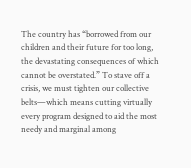The country has “borrowed from our children and their future for too long, the devastating consequences of which cannot be overstated.” To stave off a crisis, we must tighten our collective belts—which means cutting virtually every program designed to aid the most needy and marginal among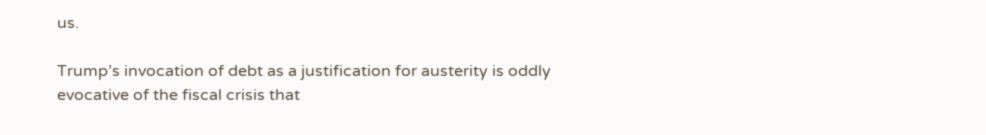us.

Trump’s invocation of debt as a justification for austerity is oddly evocative of the fiscal crisis that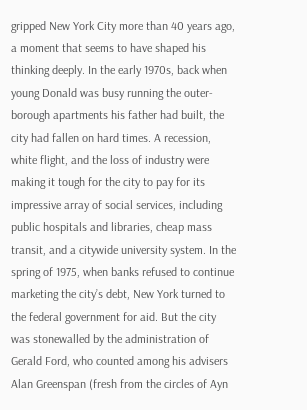gripped New York City more than 40 years ago, a moment that seems to have shaped his thinking deeply. In the early 1970s, back when young Donald was busy running the outer-borough apartments his father had built, the city had fallen on hard times. A recession, white flight, and the loss of industry were making it tough for the city to pay for its impressive array of social services, including public hospitals and libraries, cheap mass transit, and a citywide university system. In the spring of 1975, when banks refused to continue marketing the city’s debt, New York turned to the federal government for aid. But the city was stonewalled by the administration of Gerald Ford, who counted among his advisers Alan Greenspan (fresh from the circles of Ayn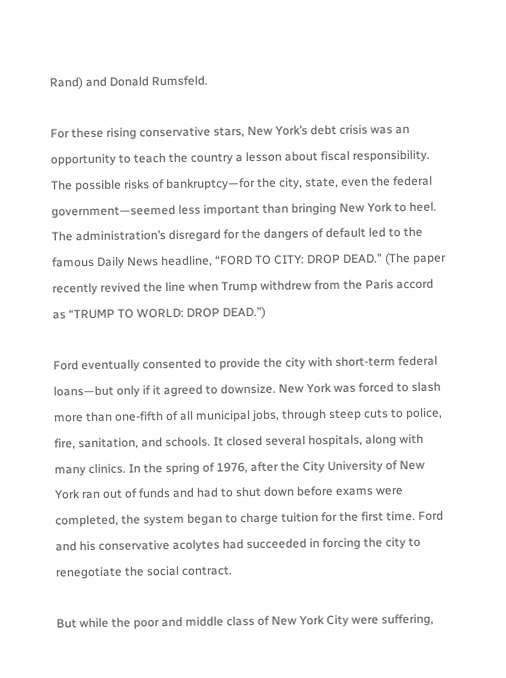Rand) and Donald Rumsfeld.

For these rising conservative stars, New York’s debt crisis was an opportunity to teach the country a lesson about fiscal responsibility. The possible risks of bankruptcy—for the city, state, even the federal government—seemed less important than bringing New York to heel. The administration’s disregard for the dangers of default led to the famous Daily News headline, “FORD TO CITY: DROP DEAD.” (The paper recently revived the line when Trump withdrew from the Paris accord as “TRUMP TO WORLD: DROP DEAD.”)

Ford eventually consented to provide the city with short-term federal loans—but only if it agreed to downsize. New York was forced to slash more than one-fifth of all municipal jobs, through steep cuts to police, fire, sanitation, and schools. It closed several hospitals, along with many clinics. In the spring of 1976, after the City University of New York ran out of funds and had to shut down before exams were completed, the system began to charge tuition for the first time. Ford and his conservative acolytes had succeeded in forcing the city to renegotiate the social contract.

But while the poor and middle class of New York City were suffering,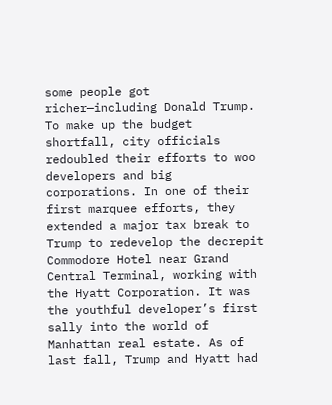some people got richer—including Donald Trump. To make up the budget shortfall, city officials redoubled their efforts to woo developers and big corporations. In one of their first marquee efforts, they extended a major tax break to Trump to redevelop the decrepit Commodore Hotel near Grand Central Terminal, working with the Hyatt Corporation. It was the youthful developer’s first sally into the world of Manhattan real estate. As of last fall, Trump and Hyatt had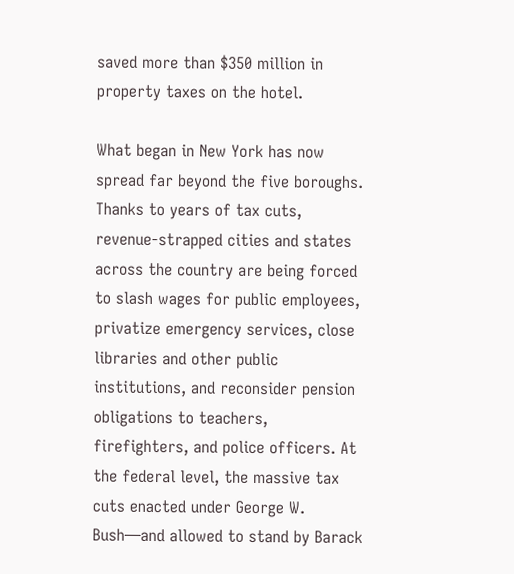saved more than $350 million in property taxes on the hotel.

What began in New York has now spread far beyond the five boroughs. Thanks to years of tax cuts, revenue-strapped cities and states across the country are being forced to slash wages for public employees, privatize emergency services, close libraries and other public institutions, and reconsider pension obligations to teachers, firefighters, and police officers. At the federal level, the massive tax cuts enacted under George W. Bush—and allowed to stand by Barack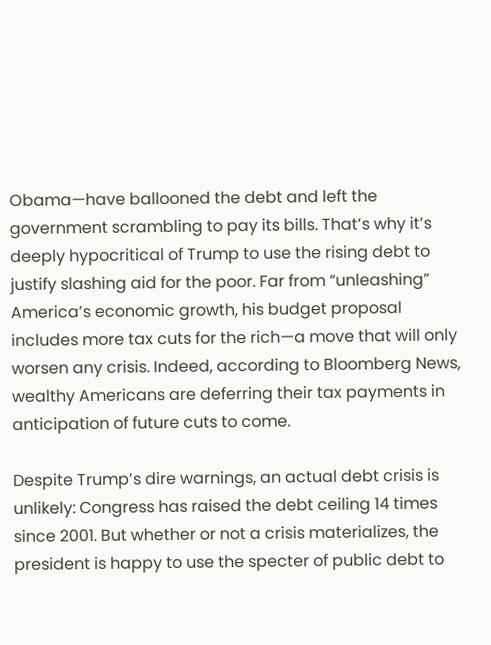Obama—have ballooned the debt and left the government scrambling to pay its bills. That’s why it’s deeply hypocritical of Trump to use the rising debt to justify slashing aid for the poor. Far from “unleashing” America’s economic growth, his budget proposal includes more tax cuts for the rich—a move that will only worsen any crisis. Indeed, according to Bloomberg News, wealthy Americans are deferring their tax payments in anticipation of future cuts to come.

Despite Trump’s dire warnings, an actual debt crisis is unlikely: Congress has raised the debt ceiling 14 times since 2001. But whether or not a crisis materializes, the president is happy to use the specter of public debt to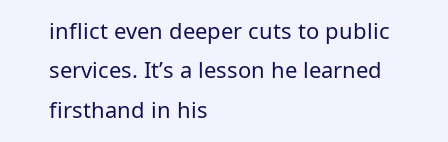inflict even deeper cuts to public services. It’s a lesson he learned firsthand in his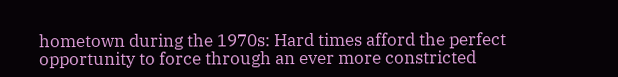hometown during the 1970s: Hard times afford the perfect opportunity to force through an ever more constricted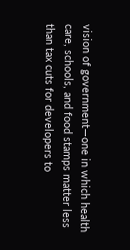vision of government—one in which health care, schools, and food stamps matter less than tax cuts for developers to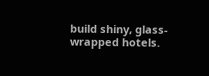build shiny, glass-wrapped hotels.